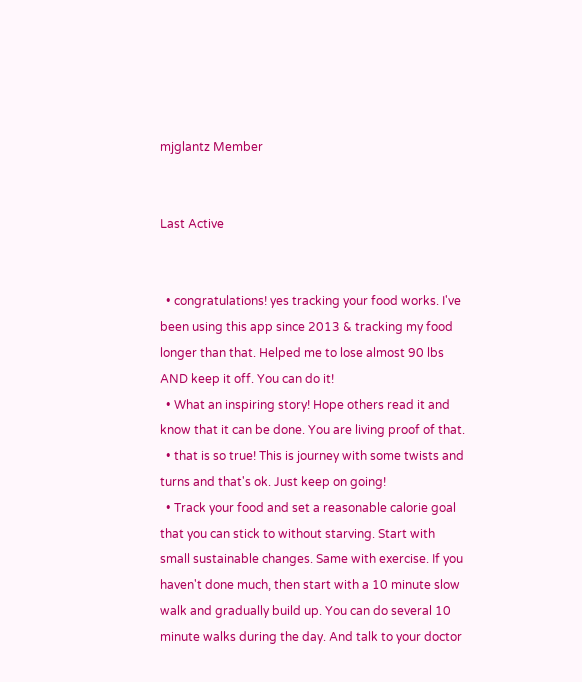mjglantz Member


Last Active


  • congratulations! yes tracking your food works. I've been using this app since 2013 & tracking my food longer than that. Helped me to lose almost 90 lbs AND keep it off. You can do it!
  • What an inspiring story! Hope others read it and know that it can be done. You are living proof of that.
  • that is so true! This is journey with some twists and turns and that's ok. Just keep on going!
  • Track your food and set a reasonable calorie goal that you can stick to without starving. Start with small sustainable changes. Same with exercise. If you haven't done much, then start with a 10 minute slow walk and gradually build up. You can do several 10 minute walks during the day. And talk to your doctor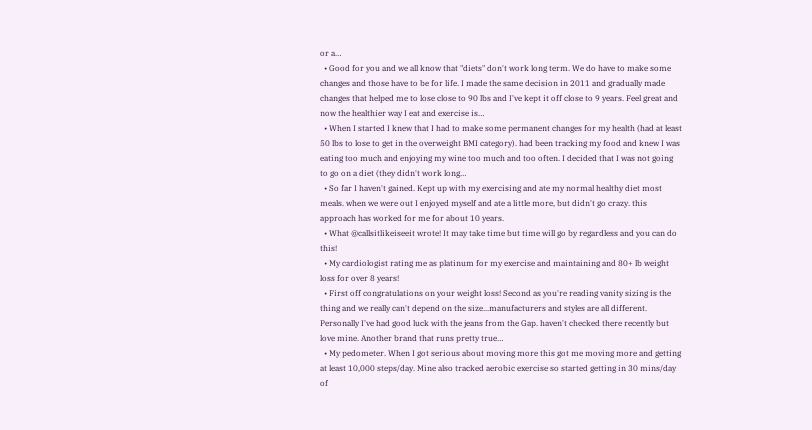or a…
  • Good for you and we all know that "diets" don't work long term. We do have to make some changes and those have to be for life. I made the same decision in 2011 and gradually made changes that helped me to lose close to 90 lbs and I've kept it off close to 9 years. Feel great and now the healthier way I eat and exercise is…
  • When I started I knew that I had to make some permanent changes for my health (had at least 50 lbs to lose to get in the overweight BMI category). had been tracking my food and knew I was eating too much and enjoying my wine too much and too often. I decided that I was not going to go on a diet (they didn't work long…
  • So far I haven't gained. Kept up with my exercising and ate my normal healthy diet most meals. when we were out I enjoyed myself and ate a little more, but didn't go crazy. this approach has worked for me for about 10 years.
  • What @callsitlikeiseeit wrote! It may take time but time will go by regardless and you can do this!
  • My cardiologist rating me as platinum for my exercise and maintaining and 80+ lb weight loss for over 8 years!
  • First off congratulations on your weight loss! Second as you're reading vanity sizing is the thing and we really can't depend on the size...manufacturers and styles are all different. Personally I've had good luck with the jeans from the Gap. haven't checked there recently but love mine. Another brand that runs pretty true…
  • My pedometer. When I got serious about moving more this got me moving more and getting at least 10,000 steps/day. Mine also tracked aerobic exercise so started getting in 30 mins/day of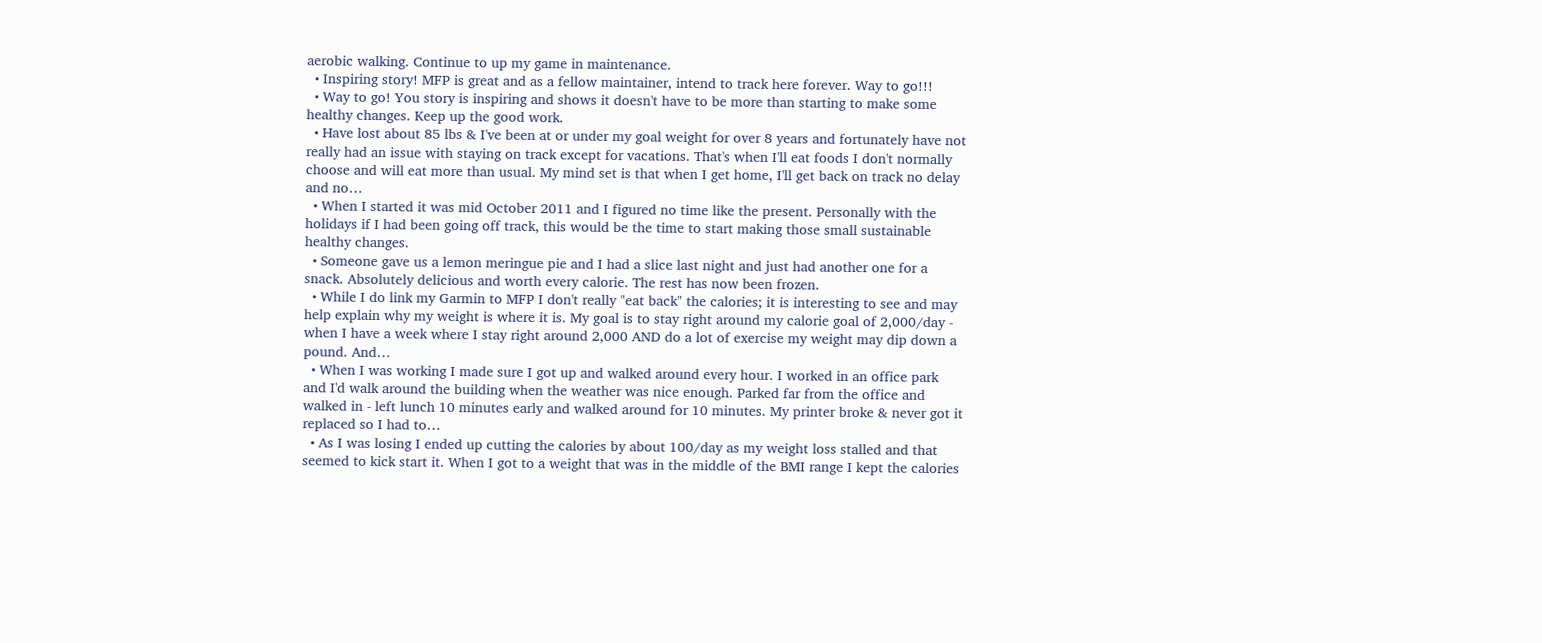aerobic walking. Continue to up my game in maintenance.
  • Inspiring story! MFP is great and as a fellow maintainer, intend to track here forever. Way to go!!!
  • Way to go! You story is inspiring and shows it doesn't have to be more than starting to make some healthy changes. Keep up the good work.
  • Have lost about 85 lbs & I've been at or under my goal weight for over 8 years and fortunately have not really had an issue with staying on track except for vacations. That's when I'll eat foods I don't normally choose and will eat more than usual. My mind set is that when I get home, I'll get back on track no delay and no…
  • When I started it was mid October 2011 and I figured no time like the present. Personally with the holidays if I had been going off track, this would be the time to start making those small sustainable healthy changes.
  • Someone gave us a lemon meringue pie and I had a slice last night and just had another one for a snack. Absolutely delicious and worth every calorie. The rest has now been frozen.
  • While I do link my Garmin to MFP I don't really "eat back" the calories; it is interesting to see and may help explain why my weight is where it is. My goal is to stay right around my calorie goal of 2,000/day - when I have a week where I stay right around 2,000 AND do a lot of exercise my weight may dip down a pound. And…
  • When I was working I made sure I got up and walked around every hour. I worked in an office park and I'd walk around the building when the weather was nice enough. Parked far from the office and walked in - left lunch 10 minutes early and walked around for 10 minutes. My printer broke & never got it replaced so I had to…
  • As I was losing I ended up cutting the calories by about 100/day as my weight loss stalled and that seemed to kick start it. When I got to a weight that was in the middle of the BMI range I kept the calories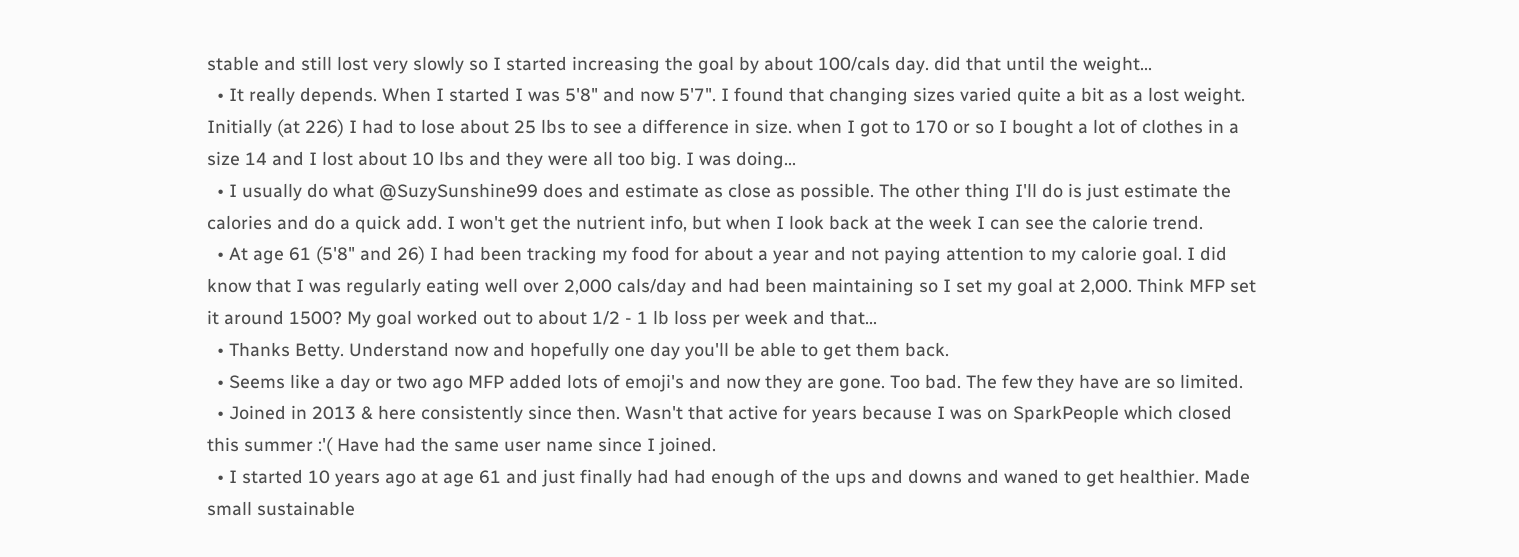stable and still lost very slowly so I started increasing the goal by about 100/cals day. did that until the weight…
  • It really depends. When I started I was 5'8" and now 5'7". I found that changing sizes varied quite a bit as a lost weight. Initially (at 226) I had to lose about 25 lbs to see a difference in size. when I got to 170 or so I bought a lot of clothes in a size 14 and I lost about 10 lbs and they were all too big. I was doing…
  • I usually do what @SuzySunshine99 does and estimate as close as possible. The other thing I'll do is just estimate the calories and do a quick add. I won't get the nutrient info, but when I look back at the week I can see the calorie trend.
  • At age 61 (5'8" and 26) I had been tracking my food for about a year and not paying attention to my calorie goal. I did know that I was regularly eating well over 2,000 cals/day and had been maintaining so I set my goal at 2,000. Think MFP set it around 1500? My goal worked out to about 1/2 - 1 lb loss per week and that…
  • Thanks Betty. Understand now and hopefully one day you'll be able to get them back.
  • Seems like a day or two ago MFP added lots of emoji's and now they are gone. Too bad. The few they have are so limited.
  • Joined in 2013 & here consistently since then. Wasn't that active for years because I was on SparkPeople which closed this summer :'( Have had the same user name since I joined.
  • I started 10 years ago at age 61 and just finally had had enough of the ups and downs and waned to get healthier. Made small sustainable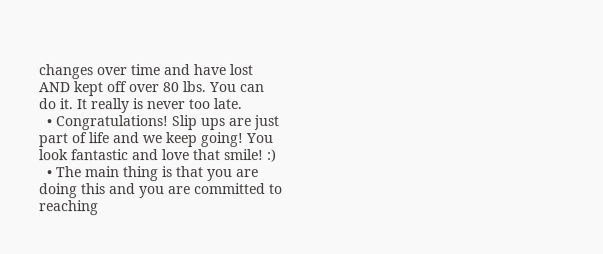changes over time and have lost AND kept off over 80 lbs. You can do it. It really is never too late.
  • Congratulations! Slip ups are just part of life and we keep going! You look fantastic and love that smile! :)
  • The main thing is that you are doing this and you are committed to reaching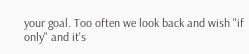your goal. Too often we look back and wish "if only" and it's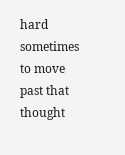hard sometimes to move past that thought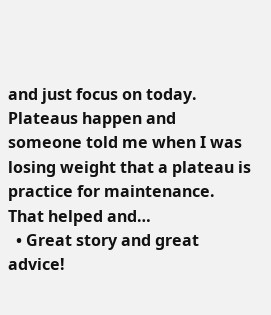and just focus on today. Plateaus happen and someone told me when I was losing weight that a plateau is practice for maintenance. That helped and…
  • Great story and great advice!